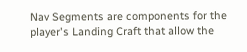Nav Segments are components for the player's Landing Craft that allow the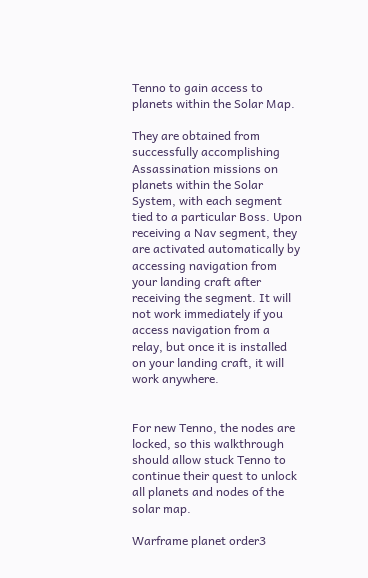Tenno to gain access to planets within the Solar Map.

They are obtained from successfully accomplishing Assassination missions on planets within the Solar System, with each segment tied to a particular Boss. Upon receiving a Nav segment, they are activated automatically by accessing navigation from your landing craft after receiving the segment. It will not work immediately if you access navigation from a relay, but once it is installed on your landing craft, it will work anywhere.


For new Tenno, the nodes are locked, so this walkthrough should allow stuck Tenno to continue their quest to unlock all planets and nodes of the solar map.

Warframe planet order3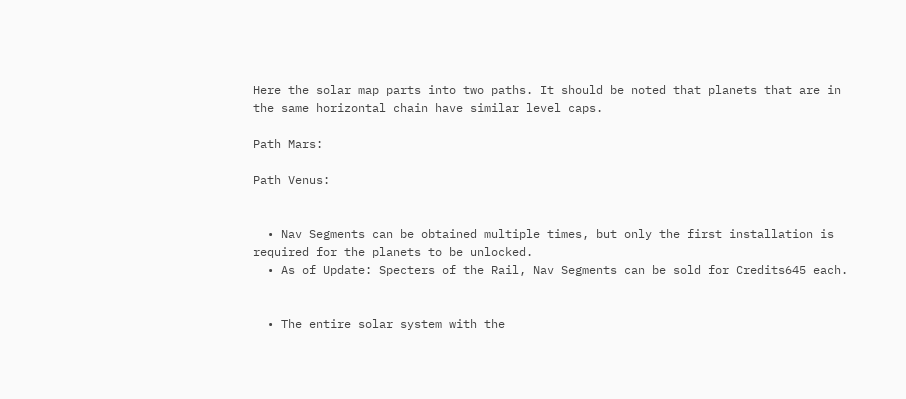Here the solar map parts into two paths. It should be noted that planets that are in the same horizontal chain have similar level caps.

Path Mars:

Path Venus:


  • Nav Segments can be obtained multiple times, but only the first installation is required for the planets to be unlocked.
  • As of Update: Specters of the Rail, Nav Segments can be sold for Credits645 each.


  • The entire solar system with the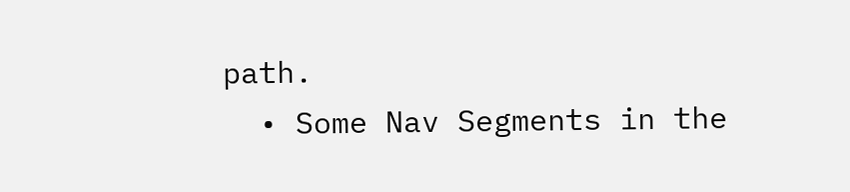path.
  • Some Nav Segments in the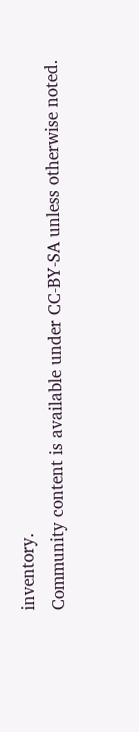inventory.
Community content is available under CC-BY-SA unless otherwise noted.